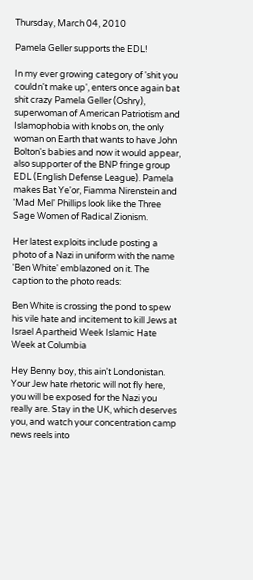Thursday, March 04, 2010

Pamela Geller supports the EDL!

In my ever growing category of 'shit you couldn't make up', enters once again bat shit crazy Pamela Geller (Oshry), superwoman of American Patriotism and Islamophobia with knobs on, the only woman on Earth that wants to have John Bolton's babies and now it would appear, also supporter of the BNP fringe group EDL (English Defense League). Pamela makes Bat Ye'or, Fiamma Nirenstein and 'Mad Mel' Phillips look like the Three Sage Women of Radical Zionism.

Her latest exploits include posting a photo of a Nazi in uniform with the name 'Ben White' emblazoned on it. The caption to the photo reads:

Ben White is crossing the pond to spew his vile hate and incitement to kill Jews at Israel Apartheid Week Islamic Hate Week at Columbia

Hey Benny boy, this ain't Londonistan. Your Jew hate rhetoric will not fly here, you will be exposed for the Nazi you really are. Stay in the UK, which deserves you, and watch your concentration camp news reels into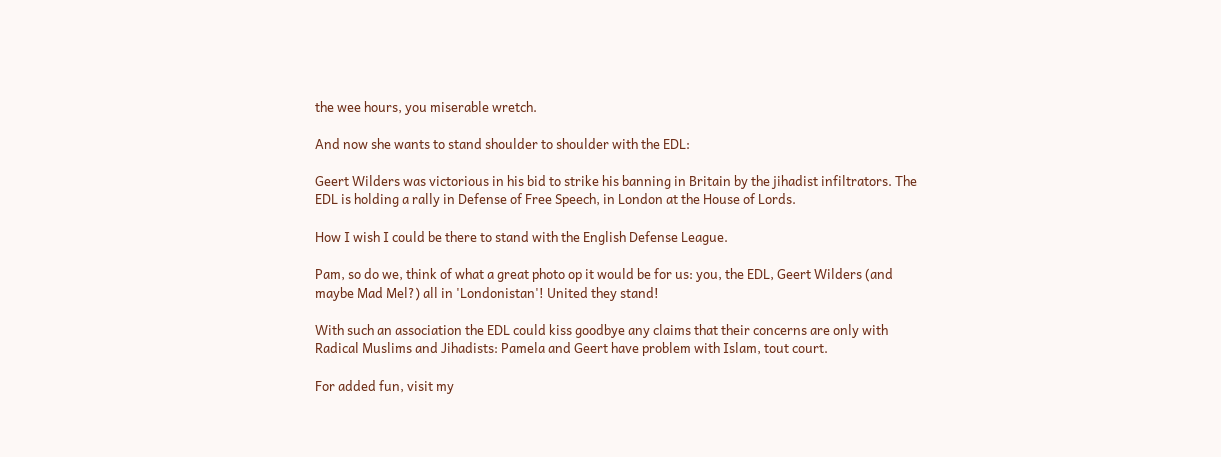the wee hours, you miserable wretch.

And now she wants to stand shoulder to shoulder with the EDL:

Geert Wilders was victorious in his bid to strike his banning in Britain by the jihadist infiltrators. The EDL is holding a rally in Defense of Free Speech, in London at the House of Lords.

How I wish I could be there to stand with the English Defense League.

Pam, so do we, think of what a great photo op it would be for us: you, the EDL, Geert Wilders (and maybe Mad Mel?) all in 'Londonistan'! United they stand!

With such an association the EDL could kiss goodbye any claims that their concerns are only with Radical Muslims and Jihadists: Pamela and Geert have problem with Islam, tout court.

For added fun, visit my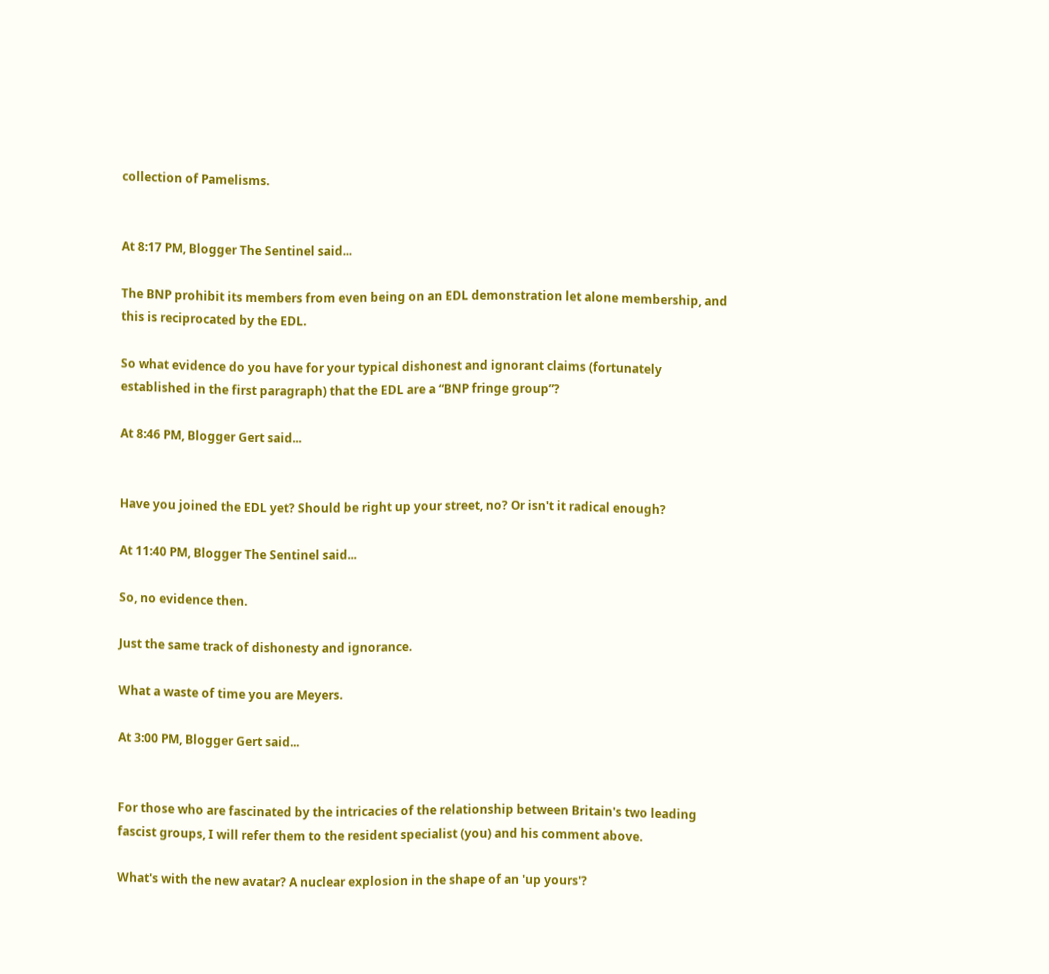collection of Pamelisms.


At 8:17 PM, Blogger The Sentinel said...

The BNP prohibit its members from even being on an EDL demonstration let alone membership, and this is reciprocated by the EDL.

So what evidence do you have for your typical dishonest and ignorant claims (fortunately established in the first paragraph) that the EDL are a “BNP fringe group”?

At 8:46 PM, Blogger Gert said...


Have you joined the EDL yet? Should be right up your street, no? Or isn't it radical enough?

At 11:40 PM, Blogger The Sentinel said...

So, no evidence then.

Just the same track of dishonesty and ignorance.

What a waste of time you are Meyers.

At 3:00 PM, Blogger Gert said...


For those who are fascinated by the intricacies of the relationship between Britain's two leading fascist groups, I will refer them to the resident specialist (you) and his comment above.

What's with the new avatar? A nuclear explosion in the shape of an 'up yours'?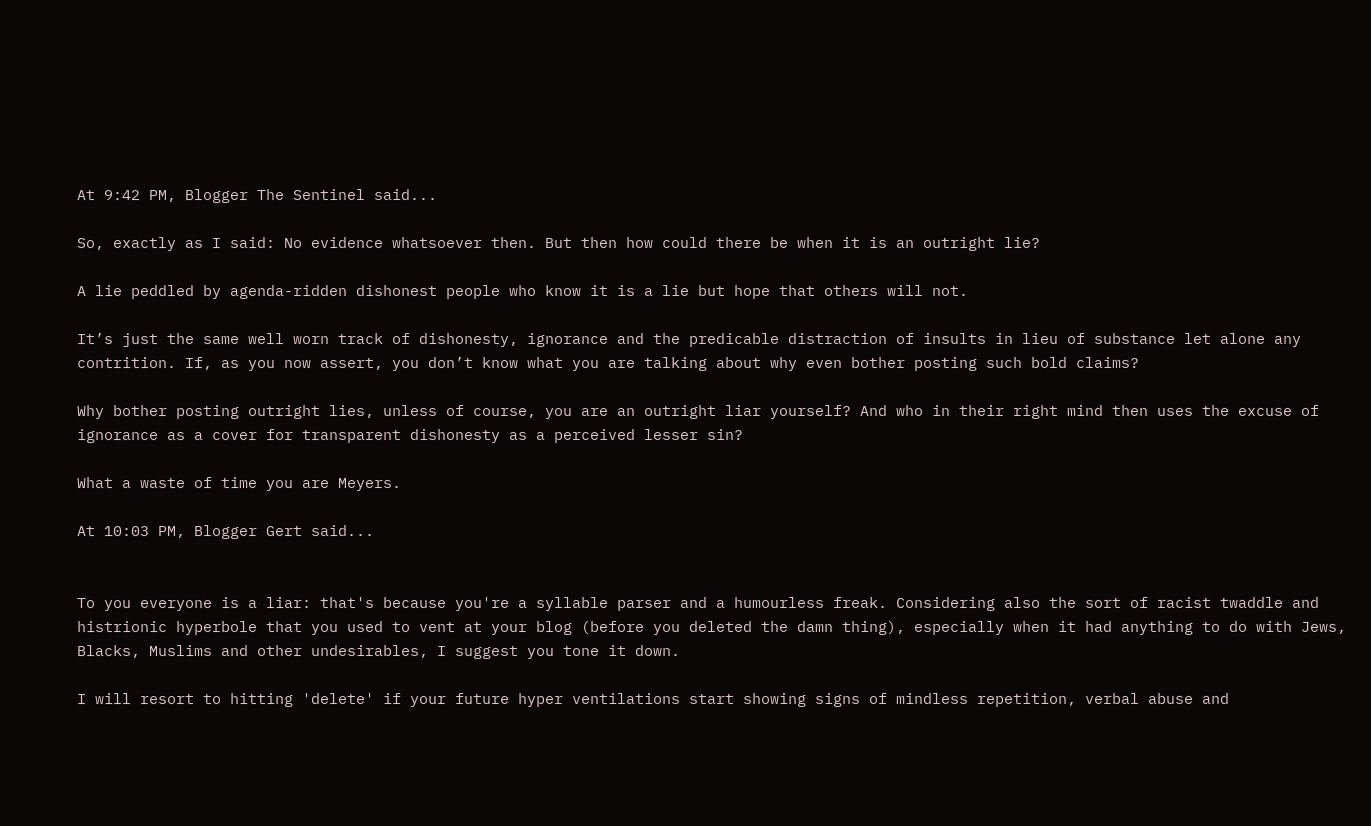At 9:42 PM, Blogger The Sentinel said...

So, exactly as I said: No evidence whatsoever then. But then how could there be when it is an outright lie?

A lie peddled by agenda-ridden dishonest people who know it is a lie but hope that others will not.

It’s just the same well worn track of dishonesty, ignorance and the predicable distraction of insults in lieu of substance let alone any contrition. If, as you now assert, you don’t know what you are talking about why even bother posting such bold claims?

Why bother posting outright lies, unless of course, you are an outright liar yourself? And who in their right mind then uses the excuse of ignorance as a cover for transparent dishonesty as a perceived lesser sin?

What a waste of time you are Meyers.

At 10:03 PM, Blogger Gert said...


To you everyone is a liar: that's because you're a syllable parser and a humourless freak. Considering also the sort of racist twaddle and histrionic hyperbole that you used to vent at your blog (before you deleted the damn thing), especially when it had anything to do with Jews, Blacks, Muslims and other undesirables, I suggest you tone it down.

I will resort to hitting 'delete' if your future hyper ventilations start showing signs of mindless repetition, verbal abuse and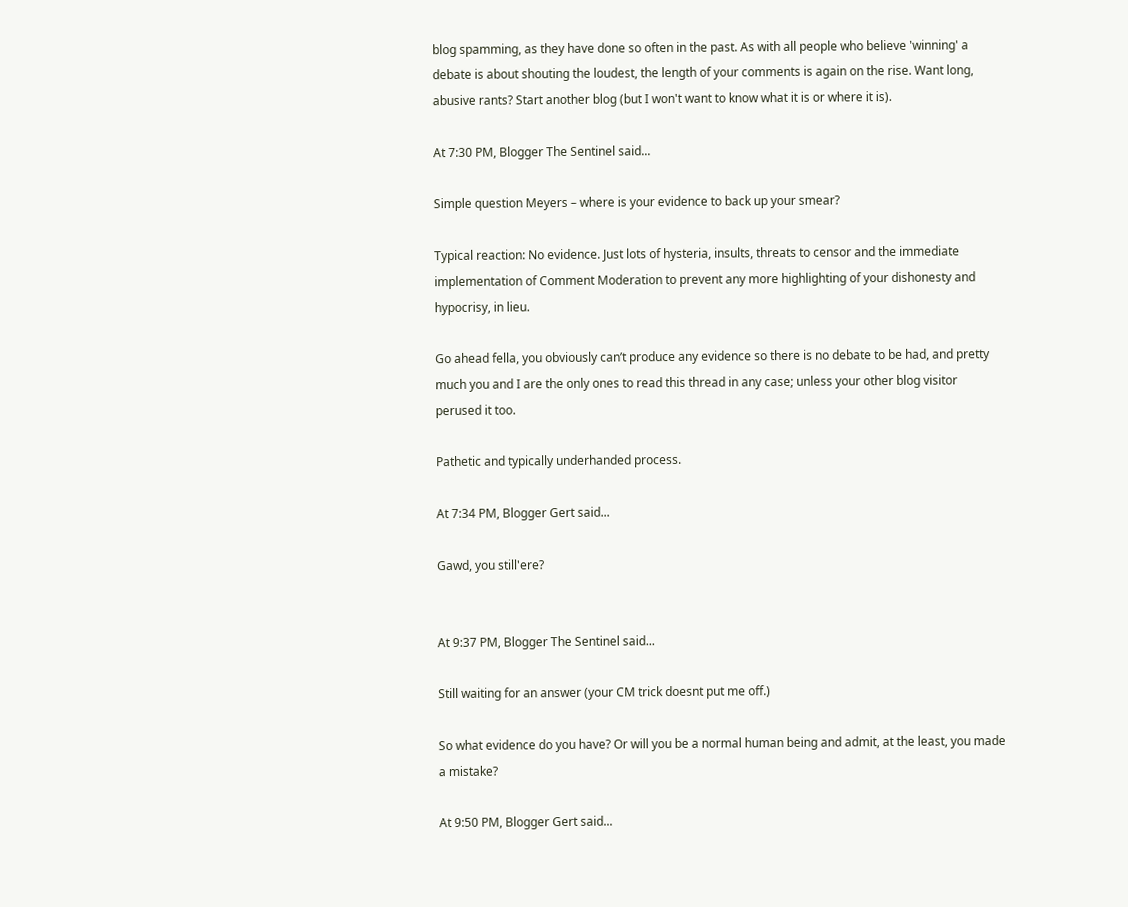blog spamming, as they have done so often in the past. As with all people who believe 'winning' a debate is about shouting the loudest, the length of your comments is again on the rise. Want long, abusive rants? Start another blog (but I won't want to know what it is or where it is).

At 7:30 PM, Blogger The Sentinel said...

Simple question Meyers – where is your evidence to back up your smear?

Typical reaction: No evidence. Just lots of hysteria, insults, threats to censor and the immediate implementation of Comment Moderation to prevent any more highlighting of your dishonesty and hypocrisy, in lieu.

Go ahead fella, you obviously can’t produce any evidence so there is no debate to be had, and pretty much you and I are the only ones to read this thread in any case; unless your other blog visitor perused it too.

Pathetic and typically underhanded process.

At 7:34 PM, Blogger Gert said...

Gawd, you still'ere?


At 9:37 PM, Blogger The Sentinel said...

Still waiting for an answer (your CM trick doesnt put me off.)

So what evidence do you have? Or will you be a normal human being and admit, at the least, you made a mistake?

At 9:50 PM, Blogger Gert said...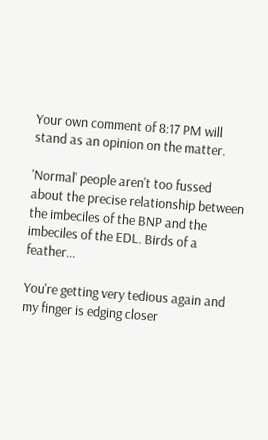Your own comment of 8:17 PM will stand as an opinion on the matter.

'Normal' people aren't too fussed about the precise relationship between the imbeciles of the BNP and the imbeciles of the EDL. Birds of a feather...

You're getting very tedious again and my finger is edging closer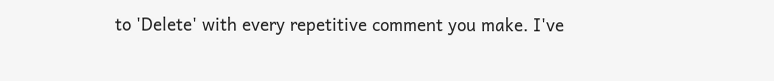to 'Delete' with every repetitive comment you make. I've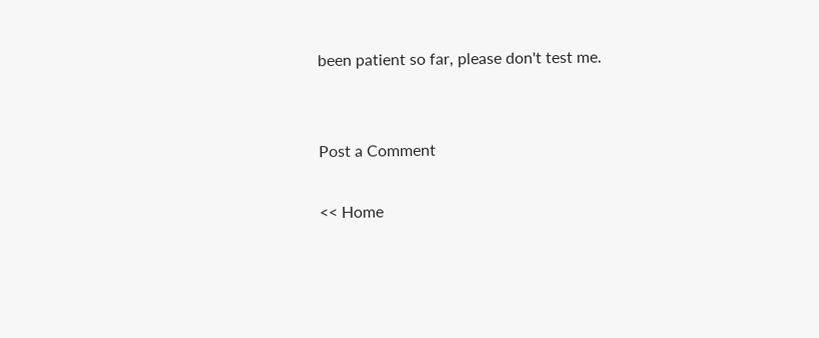been patient so far, please don't test me.


Post a Comment

<< Home